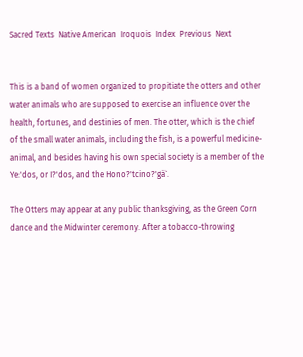Sacred Texts  Native American  Iroquois  Index  Previous  Next


This is a band of women organized to propitiate the otters and other water animals who are supposed to exercise an influence over the health, fortunes, and destinies of men. The otter, which is the chief of the small water animals, including the fish, is a powerful medicine-animal, and besides having his own special society is a member of the Ye:'dos, or I?'dos, and the Hono?'tcino?'gä`.

The Otters may appear at any public thanksgiving, as the Green Corn dance and the Midwinter ceremony. After a tobacco-throwing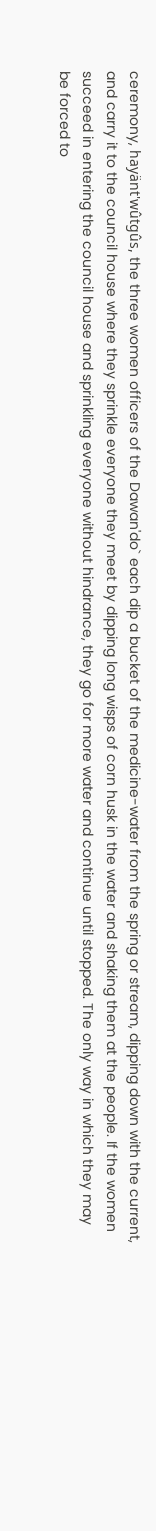ceremony, hayänt'wûtgûs, the three women officers of the Dawan'do` each dip a bucket of the medicine-water from the spring or stream, dipping down with the current, and carry it to the council house where they sprinkle everyone they meet by dipping long wisps of corn husk in the water and shaking them at the people. If the women succeed in entering the council house and sprinkling everyone without hindrance, they go for more water and continue until stopped. The only way in which they may be forced to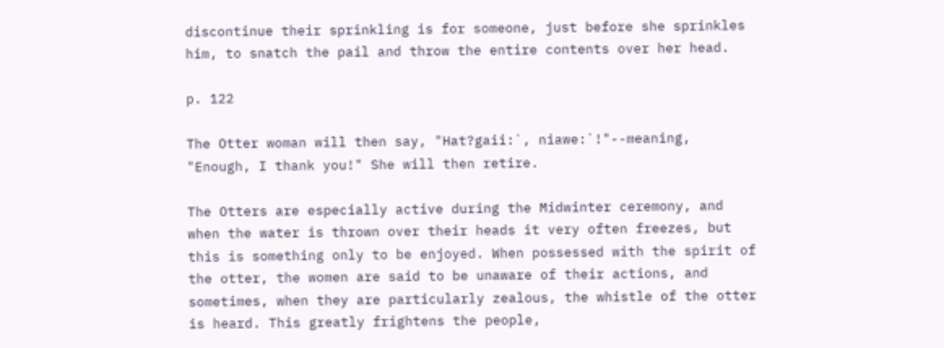discontinue their sprinkling is for someone, just before she sprinkles him, to snatch the pail and throw the entire contents over her head.

p. 122

The Otter woman will then say, "Hat?gaii:`, niawe:`!"--meaning, "Enough, I thank you!" She will then retire.

The Otters are especially active during the Midwinter ceremony, and when the water is thrown over their heads it very often freezes, but this is something only to be enjoyed. When possessed with the spirit of the otter, the women are said to be unaware of their actions, and sometimes, when they are particularly zealous, the whistle of the otter is heard. This greatly frightens the people,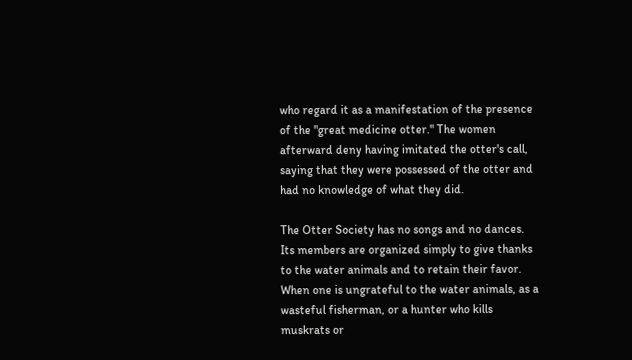who regard it as a manifestation of the presence of the "great medicine otter." The women afterward deny having imitated the otter's call, saying that they were possessed of the otter and had no knowledge of what they did.

The Otter Society has no songs and no dances. Its members are organized simply to give thanks to the water animals and to retain their favor. When one is ungrateful to the water animals, as a wasteful fisherman, or a hunter who kills muskrats or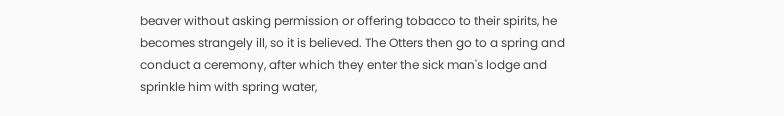beaver without asking permission or offering tobacco to their spirits, he becomes strangely ill, so it is believed. The Otters then go to a spring and conduct a ceremony, after which they enter the sick man's lodge and sprinkle him with spring water,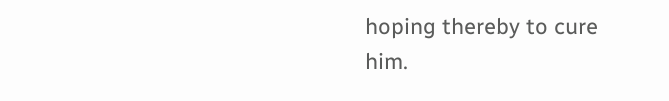hoping thereby to cure him.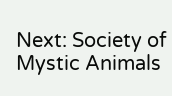Next: Society of Mystic Animals